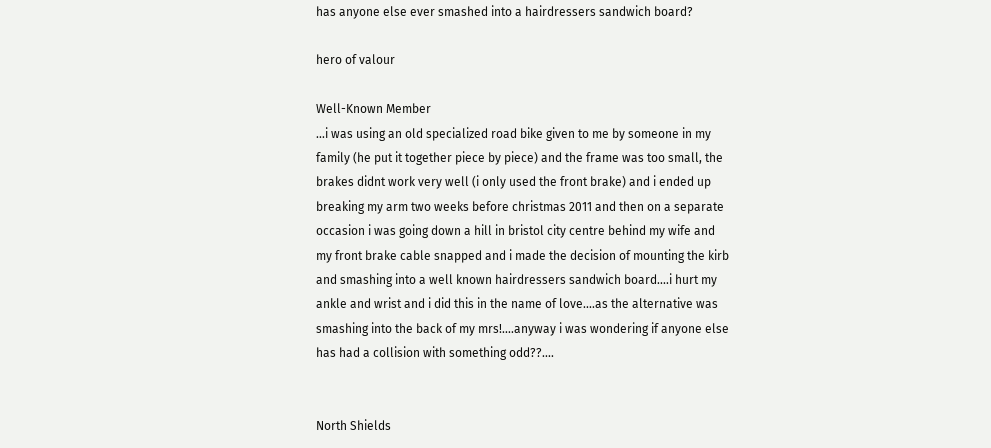has anyone else ever smashed into a hairdressers sandwich board?

hero of valour

Well-Known Member
...i was using an old specialized road bike given to me by someone in my family (he put it together piece by piece) and the frame was too small, the brakes didnt work very well (i only used the front brake) and i ended up breaking my arm two weeks before christmas 2011 and then on a separate occasion i was going down a hill in bristol city centre behind my wife and my front brake cable snapped and i made the decision of mounting the kirb and smashing into a well known hairdressers sandwich board....i hurt my ankle and wrist and i did this in the name of love....as the alternative was smashing into the back of my mrs!....anyway i was wondering if anyone else has had a collision with something odd??....


North Shields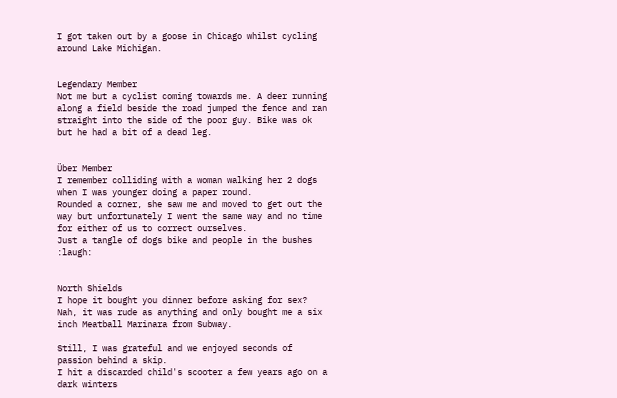I got taken out by a goose in Chicago whilst cycling around Lake Michigan.


Legendary Member
Not me but a cyclist coming towards me. A deer running along a field beside the road jumped the fence and ran straight into the side of the poor guy. Bike was ok but he had a bit of a dead leg.


Über Member
I remember colliding with a woman walking her 2 dogs when I was younger doing a paper round.
Rounded a corner, she saw me and moved to get out the way but unfortunately I went the same way and no time for either of us to correct ourselves.
Just a tangle of dogs bike and people in the bushes :laugh:


North Shields
I hope it bought you dinner before asking for sex?
Nah, it was rude as anything and only bought me a six inch Meatball Marinara from Subway.

Still, I was grateful and we enjoyed seconds of passion behind a skip.
I hit a discarded child's scooter a few years ago on a dark winters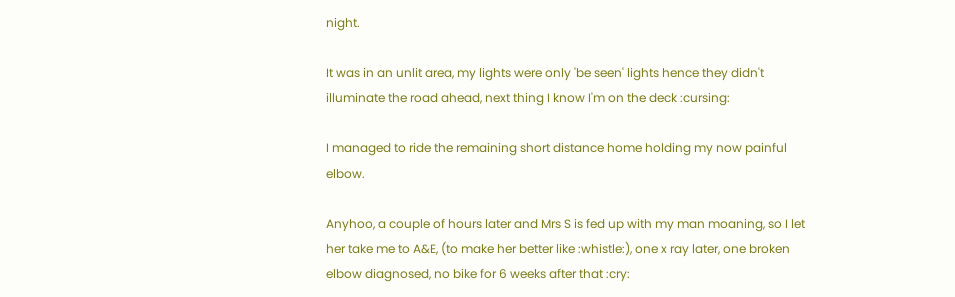night.

It was in an unlit area, my lights were only 'be seen' lights hence they didn't illuminate the road ahead, next thing I know I'm on the deck :cursing:

I managed to ride the remaining short distance home holding my now painful elbow.

Anyhoo, a couple of hours later and Mrs S is fed up with my man moaning, so I let her take me to A&E, (to make her better like :whistle:), one x ray later, one broken elbow diagnosed, no bike for 6 weeks after that :cry: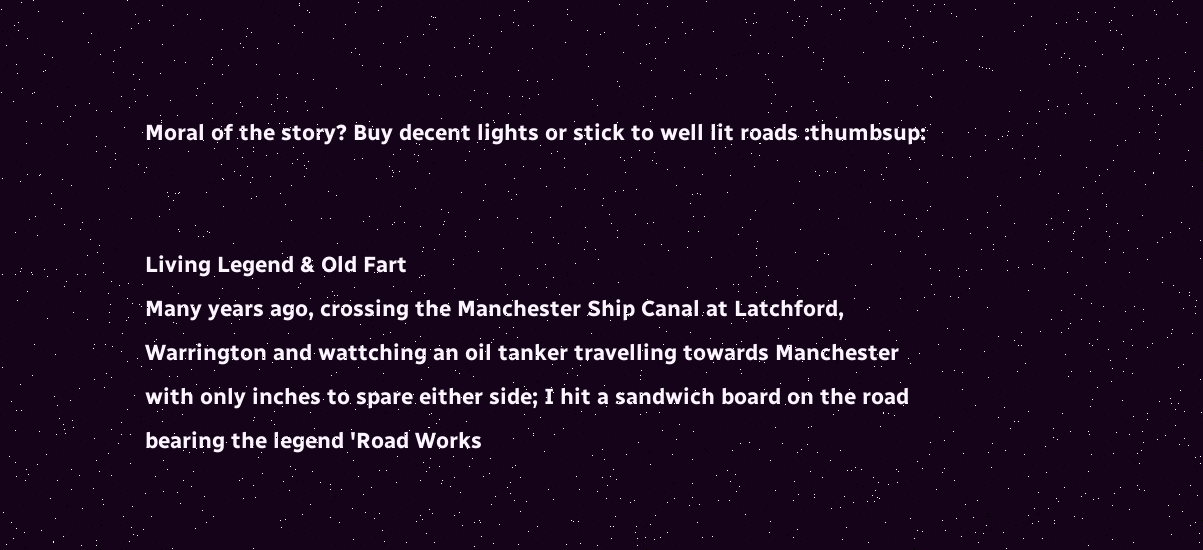Moral of the story? Buy decent lights or stick to well lit roads :thumbsup:


Living Legend & Old Fart
Many years ago, crossing the Manchester Ship Canal at Latchford, Warrington and wattching an oil tanker travelling towards Manchester with only inches to spare either side; I hit a sandwich board on the road bearing the legend 'Road Works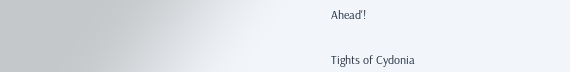Ahead'!


Tights of Cydonia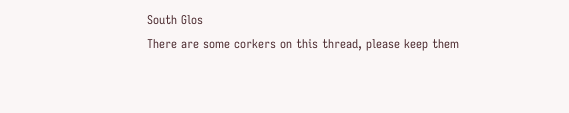South Glos
There are some corkers on this thread, please keep them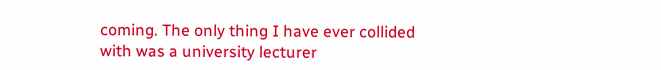coming. The only thing I have ever collided with was a university lecturer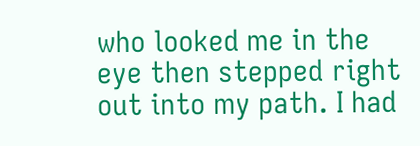who looked me in the eye then stepped right out into my path. I had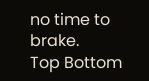no time to brake.
Top Bottom